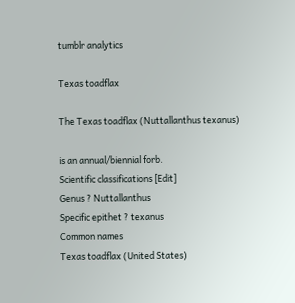tumblr analytics

Texas toadflax

The Texas toadflax (Nuttallanthus texanus)

is an annual/biennial forb.
Scientific classifications [Edit]
Genus ? Nuttallanthus
Specific epithet ? texanus
Common names
Texas toadflax (United States)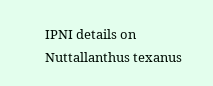IPNI details on Nuttallanthus texanus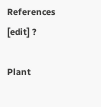References [edit] ?

Plant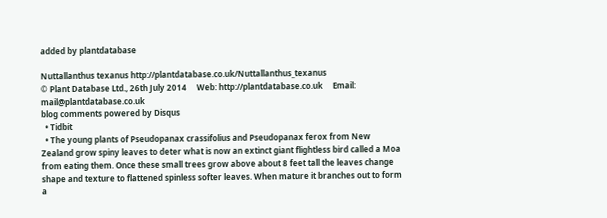added by plantdatabase

Nuttallanthus texanus http://plantdatabase.co.uk/Nuttallanthus_texanus
© Plant Database Ltd., 26th July 2014     Web: http://plantdatabase.co.uk     Email: mail@plantdatabase.co.uk
blog comments powered by Disqus
  • Tidbit
  • The young plants of Pseudopanax crassifolius and Pseudopanax ferox from New Zealand grow spiny leaves to deter what is now an extinct giant flightless bird called a Moa from eating them. Once these small trees grow above about 8 feet tall the leaves change shape and texture to flattened spinless softer leaves. When mature it branches out to form a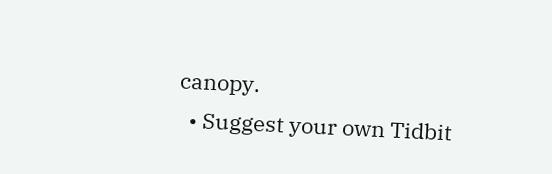canopy.
  • Suggest your own Tidbit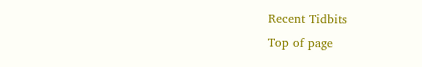Recent Tidbits
Top of page